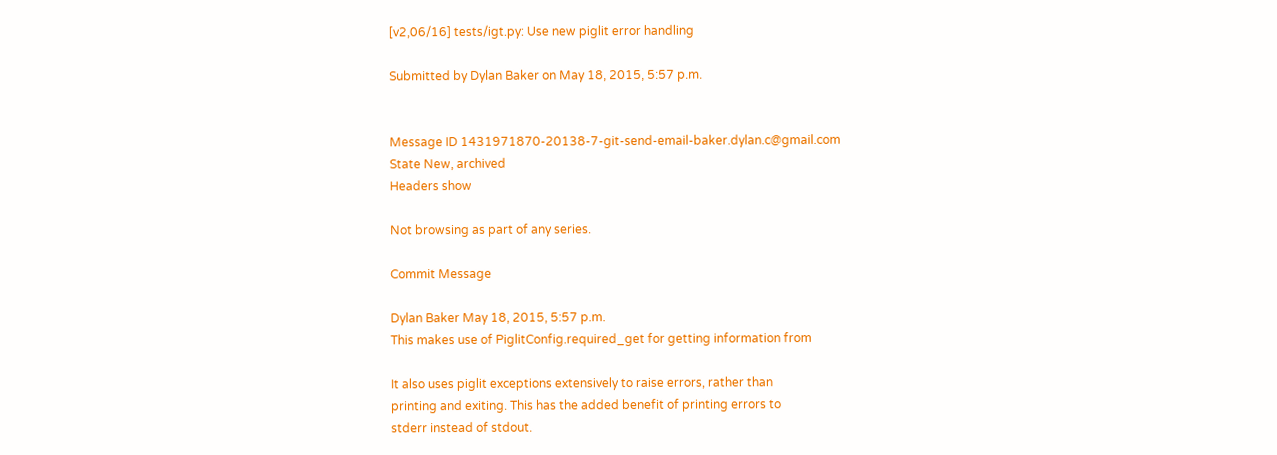[v2,06/16] tests/igt.py: Use new piglit error handling

Submitted by Dylan Baker on May 18, 2015, 5:57 p.m.


Message ID 1431971870-20138-7-git-send-email-baker.dylan.c@gmail.com
State New, archived
Headers show

Not browsing as part of any series.

Commit Message

Dylan Baker May 18, 2015, 5:57 p.m.
This makes use of PiglitConfig.required_get for getting information from

It also uses piglit exceptions extensively to raise errors, rather than
printing and exiting. This has the added benefit of printing errors to
stderr instead of stdout.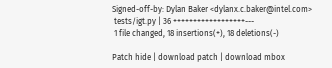Signed-off-by: Dylan Baker <dylanx.c.baker@intel.com>
 tests/igt.py | 36 ++++++++++++++++++---
 1 file changed, 18 insertions(+), 18 deletions(-)

Patch hide | download patch | download mbox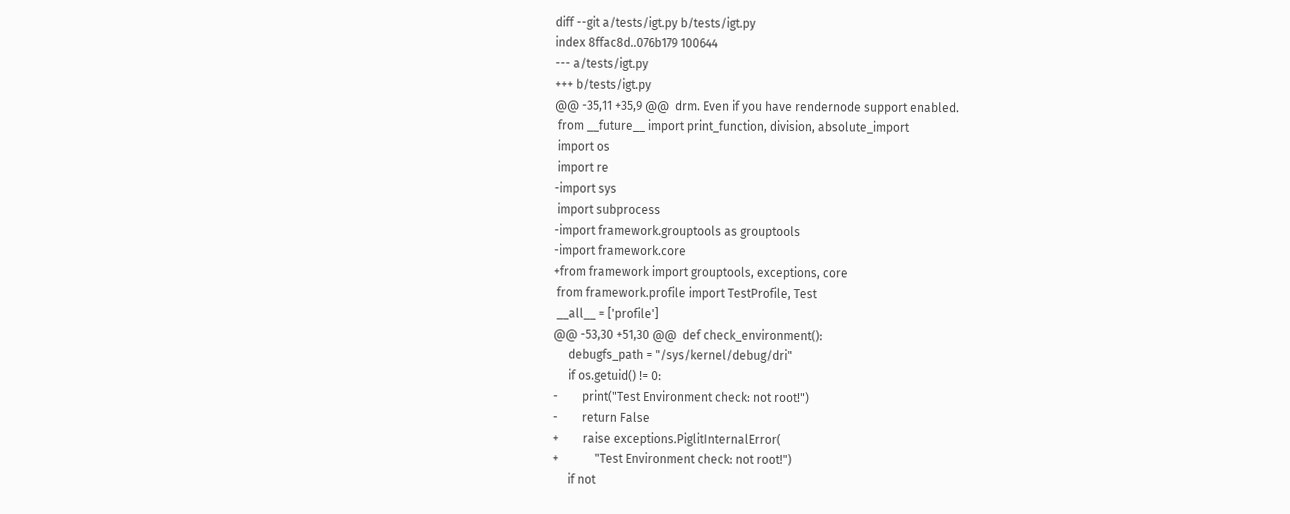diff --git a/tests/igt.py b/tests/igt.py
index 8ffac8d..076b179 100644
--- a/tests/igt.py
+++ b/tests/igt.py
@@ -35,11 +35,9 @@  drm. Even if you have rendernode support enabled.
 from __future__ import print_function, division, absolute_import
 import os
 import re
-import sys
 import subprocess
-import framework.grouptools as grouptools
-import framework.core
+from framework import grouptools, exceptions, core
 from framework.profile import TestProfile, Test
 __all__ = ['profile']
@@ -53,30 +51,30 @@  def check_environment():
     debugfs_path = "/sys/kernel/debug/dri"
     if os.getuid() != 0:
-        print("Test Environment check: not root!")
-        return False
+        raise exceptions.PiglitInternalError(
+            "Test Environment check: not root!")
     if not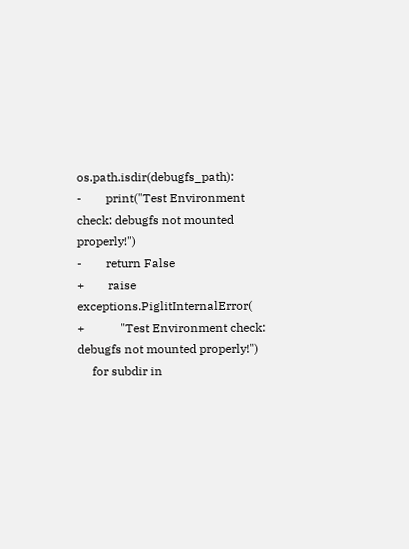os.path.isdir(debugfs_path):
-        print("Test Environment check: debugfs not mounted properly!")
-        return False
+        raise exceptions.PiglitInternalError(
+            "Test Environment check: debugfs not mounted properly!")
     for subdir in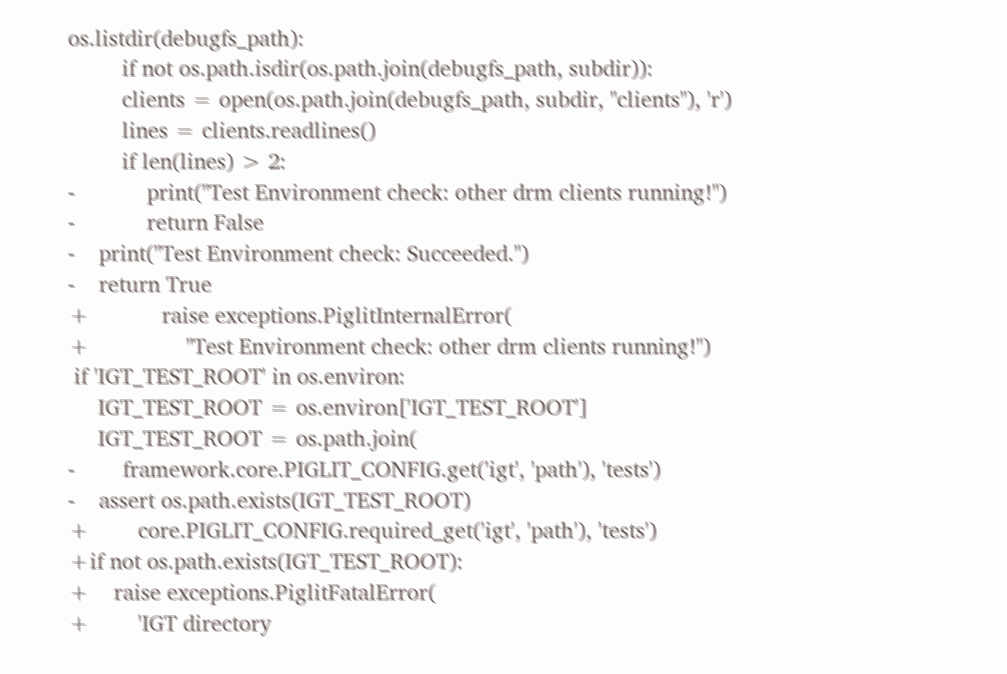os.listdir(debugfs_path):
         if not os.path.isdir(os.path.join(debugfs_path, subdir)):
         clients = open(os.path.join(debugfs_path, subdir, "clients"), 'r')
         lines = clients.readlines()
         if len(lines) > 2:
-            print("Test Environment check: other drm clients running!")
-            return False
-    print("Test Environment check: Succeeded.")
-    return True
+            raise exceptions.PiglitInternalError(
+                "Test Environment check: other drm clients running!")
 if 'IGT_TEST_ROOT' in os.environ:
     IGT_TEST_ROOT = os.environ['IGT_TEST_ROOT']
     IGT_TEST_ROOT = os.path.join(
-        framework.core.PIGLIT_CONFIG.get('igt', 'path'), 'tests')
-    assert os.path.exists(IGT_TEST_ROOT)
+        core.PIGLIT_CONFIG.required_get('igt', 'path'), 'tests')
+if not os.path.exists(IGT_TEST_ROOT):
+    raise exceptions.PiglitFatalError(
+        'IGT directory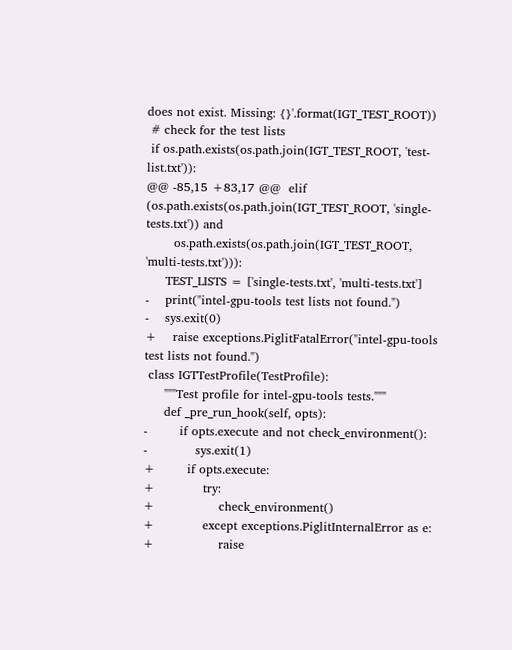does not exist. Missing: {}'.format(IGT_TEST_ROOT))
 # check for the test lists
 if os.path.exists(os.path.join(IGT_TEST_ROOT, 'test-list.txt')):
@@ -85,15 +83,17 @@  elif (os.path.exists(os.path.join(IGT_TEST_ROOT, 'single-tests.txt')) and
       os.path.exists(os.path.join(IGT_TEST_ROOT, 'multi-tests.txt'))):
     TEST_LISTS = ['single-tests.txt', 'multi-tests.txt']
-    print("intel-gpu-tools test lists not found.")
-    sys.exit(0)
+    raise exceptions.PiglitFatalError("intel-gpu-tools test lists not found.")
 class IGTTestProfile(TestProfile):
     """Test profile for intel-gpu-tools tests."""
     def _pre_run_hook(self, opts):
-        if opts.execute and not check_environment():
-            sys.exit(1)
+        if opts.execute:
+            try:
+                check_environment()
+            except exceptions.PiglitInternalError as e:
+                raise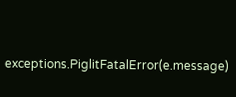exceptions.PiglitFatalError(e.message)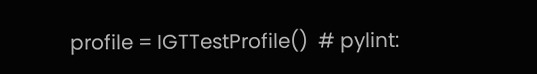profile = IGTTestProfile()  # pylint: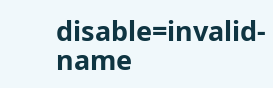disable=invalid-name